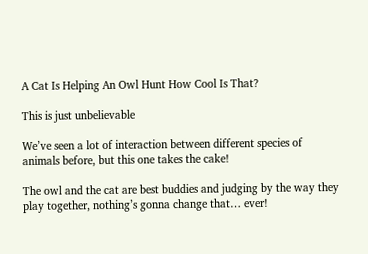A Cat Is Helping An Owl Hunt How Cool Is That?

This is just unbelievable

We’ve seen a lot of interaction between different species of animals before, but this one takes the cake!

The owl and the cat are best buddies and judging by the way they play together, nothing’s gonna change that… ever!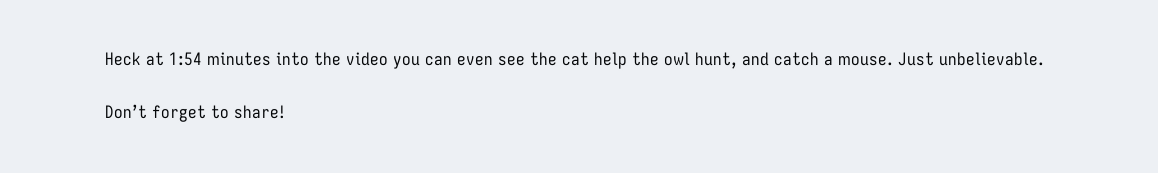Heck at 1:54 minutes into the video you can even see the cat help the owl hunt, and catch a mouse. Just unbelievable.

Don’t forget to share!